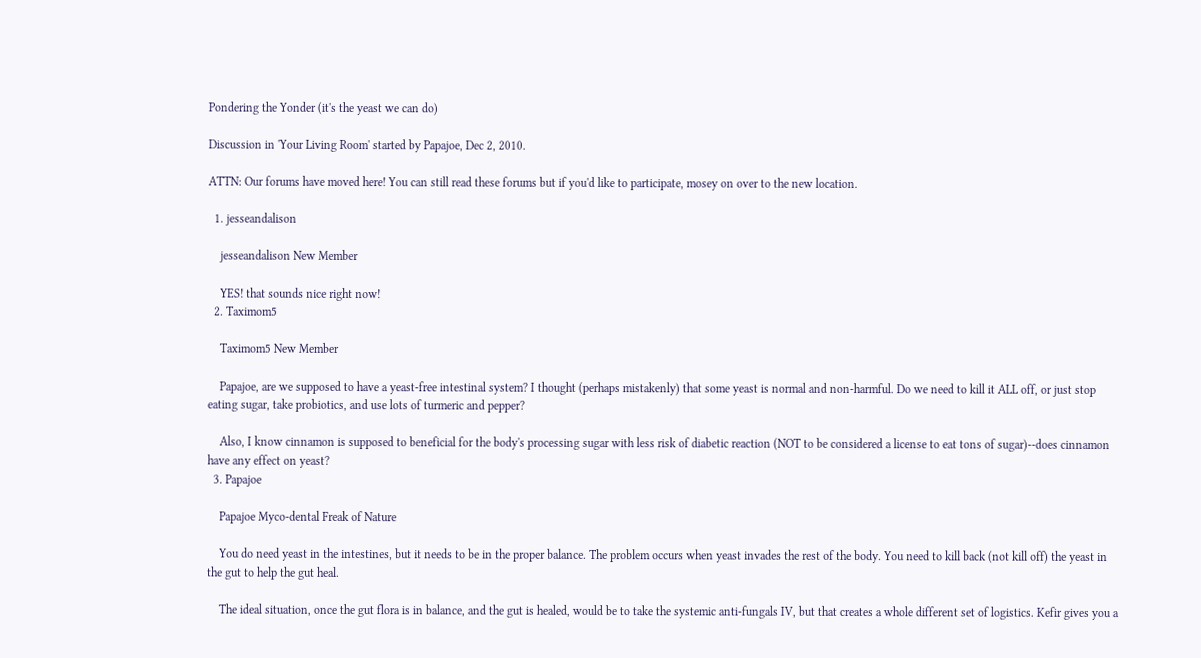Pondering the Yonder (it's the yeast we can do)

Discussion in 'Your Living Room' started by Papajoe, Dec 2, 2010.

ATTN: Our forums have moved here! You can still read these forums but if you'd like to participate, mosey on over to the new location.

  1. jesseandalison

    jesseandalison New Member

    YES! that sounds nice right now!
  2. Taximom5

    Taximom5 New Member

    Papajoe, are we supposed to have a yeast-free intestinal system? I thought (perhaps mistakenly) that some yeast is normal and non-harmful. Do we need to kill it ALL off, or just stop eating sugar, take probiotics, and use lots of turmeric and pepper?

    Also, I know cinnamon is supposed to beneficial for the body's processing sugar with less risk of diabetic reaction (NOT to be considered a license to eat tons of sugar)--does cinnamon have any effect on yeast?
  3. Papajoe

    Papajoe Myco-dental Freak of Nature

    You do need yeast in the intestines, but it needs to be in the proper balance. The problem occurs when yeast invades the rest of the body. You need to kill back (not kill off) the yeast in the gut to help the gut heal.

    The ideal situation, once the gut flora is in balance, and the gut is healed, would be to take the systemic anti-fungals IV, but that creates a whole different set of logistics. Kefir gives you a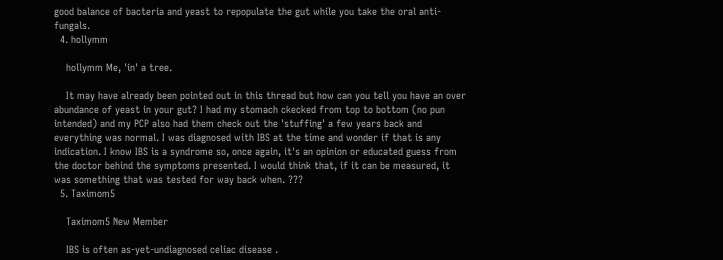good balance of bacteria and yeast to repopulate the gut while you take the oral anti-fungals.
  4. hollymm

    hollymm Me, 'in' a tree.

    It may have already been pointed out in this thread but how can you tell you have an over abundance of yeast in your gut? I had my stomach ckecked from top to bottom (no pun intended) and my PCP also had them check out the 'stuffing' a few years back and everything was normal. I was diagnosed with IBS at the time and wonder if that is any indication. I know IBS is a syndrome so, once again, it's an opinion or educated guess from the doctor behind the symptoms presented. I would think that, if it can be measured, it was something that was tested for way back when. ???
  5. Taximom5

    Taximom5 New Member

    IBS is often as-yet-undiagnosed celiac disease .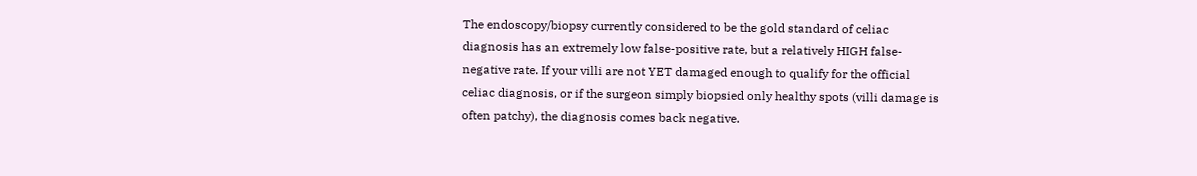The endoscopy/biopsy currently considered to be the gold standard of celiac diagnosis has an extremely low false-positive rate, but a relatively HIGH false-negative rate. If your villi are not YET damaged enough to qualify for the official celiac diagnosis, or if the surgeon simply biopsied only healthy spots (villi damage is often patchy), the diagnosis comes back negative.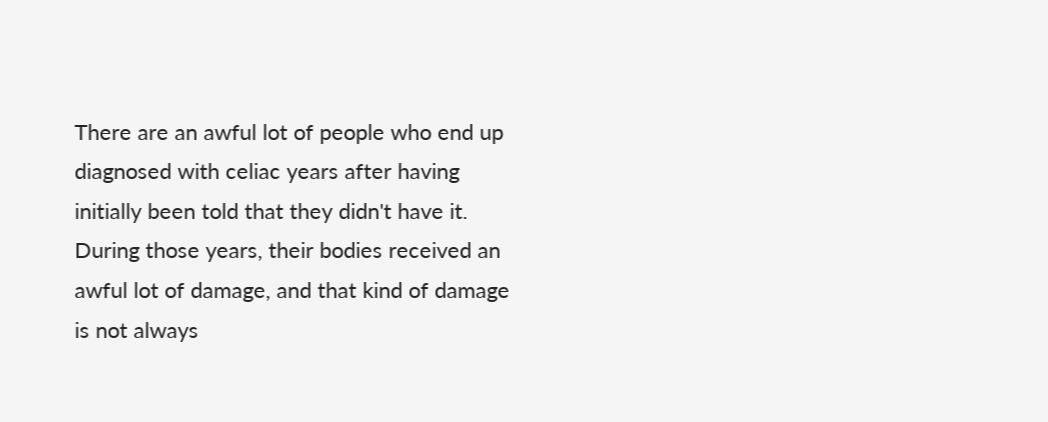There are an awful lot of people who end up diagnosed with celiac years after having initially been told that they didn't have it. During those years, their bodies received an awful lot of damage, and that kind of damage is not always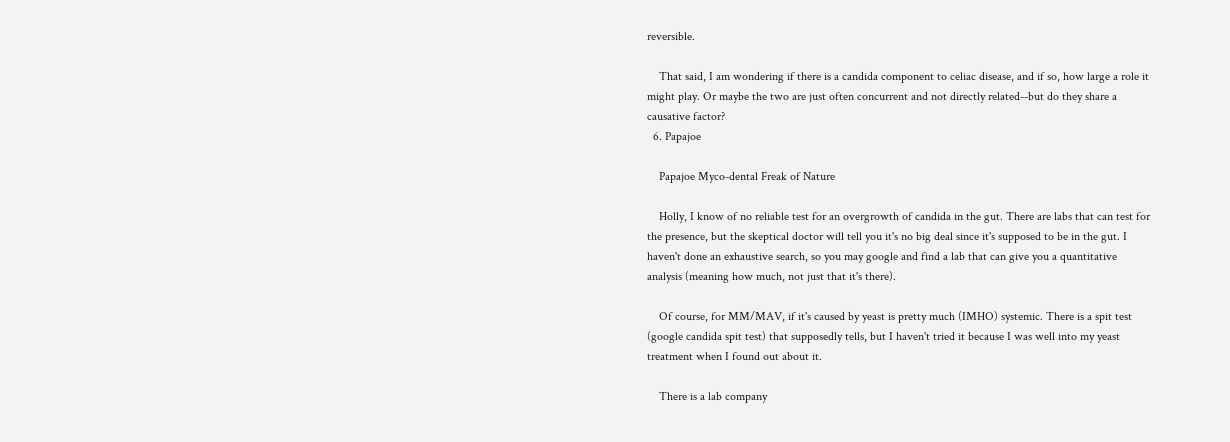reversible.

    That said, I am wondering if there is a candida component to celiac disease, and if so, how large a role it might play. Or maybe the two are just often concurrent and not directly related--but do they share a causative factor?
  6. Papajoe

    Papajoe Myco-dental Freak of Nature

    Holly, I know of no reliable test for an overgrowth of candida in the gut. There are labs that can test for the presence, but the skeptical doctor will tell you it's no big deal since it's supposed to be in the gut. I haven't done an exhaustive search, so you may google and find a lab that can give you a quantitative analysis (meaning how much, not just that it's there).

    Of course, for MM/MAV, if it's caused by yeast is pretty much (IMHO) systemic. There is a spit test (google candida spit test) that supposedly tells, but I haven't tried it because I was well into my yeast treatment when I found out about it.

    There is a lab company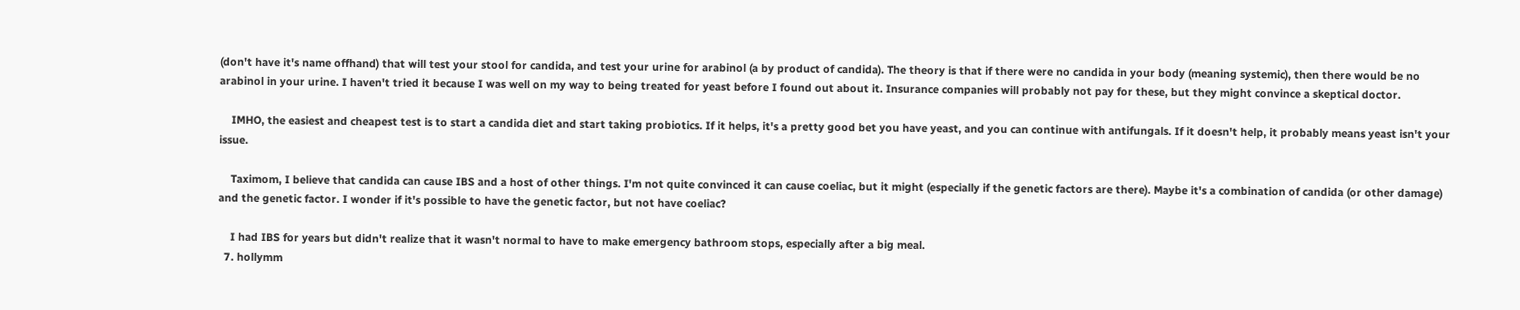(don't have it's name offhand) that will test your stool for candida, and test your urine for arabinol (a by product of candida). The theory is that if there were no candida in your body (meaning systemic), then there would be no arabinol in your urine. I haven't tried it because I was well on my way to being treated for yeast before I found out about it. Insurance companies will probably not pay for these, but they might convince a skeptical doctor.

    IMHO, the easiest and cheapest test is to start a candida diet and start taking probiotics. If it helps, it's a pretty good bet you have yeast, and you can continue with antifungals. If it doesn't help, it probably means yeast isn't your issue.

    Taximom, I believe that candida can cause IBS and a host of other things. I'm not quite convinced it can cause coeliac, but it might (especially if the genetic factors are there). Maybe it's a combination of candida (or other damage) and the genetic factor. I wonder if it's possible to have the genetic factor, but not have coeliac?

    I had IBS for years but didn't realize that it wasn't normal to have to make emergency bathroom stops, especially after a big meal.
  7. hollymm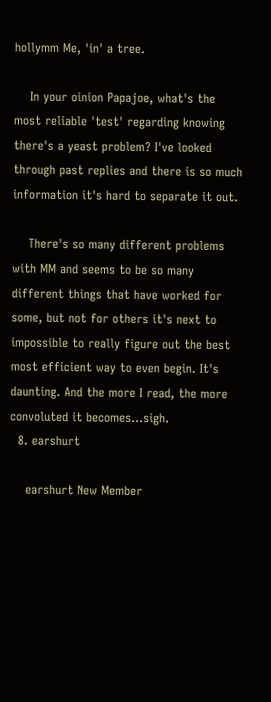hollymm Me, 'in' a tree.

    In your oinion Papajoe, what's the most reliable 'test' regarding knowing there's a yeast problem? I've looked through past replies and there is so much information it's hard to separate it out.

    There's so many different problems with MM and seems to be so many different things that have worked for some, but not for others it's next to impossible to really figure out the best most efficient way to even begin. It's daunting. And the more I read, the more convoluted it becomes...sigh.
  8. earshurt

    earshurt New Member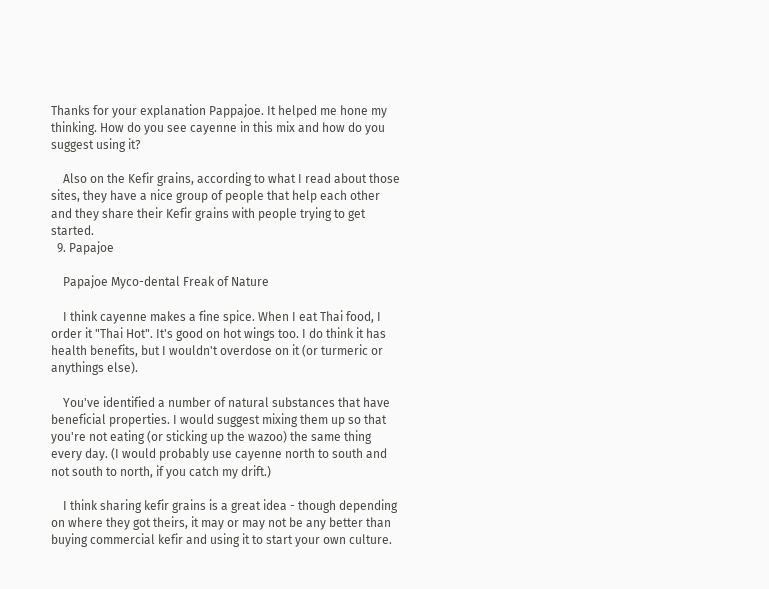Thanks for your explanation Pappajoe. It helped me hone my thinking. How do you see cayenne in this mix and how do you suggest using it?

    Also on the Kefir grains, according to what I read about those sites, they have a nice group of people that help each other and they share their Kefir grains with people trying to get started.
  9. Papajoe

    Papajoe Myco-dental Freak of Nature

    I think cayenne makes a fine spice. When I eat Thai food, I order it "Thai Hot". It's good on hot wings too. I do think it has health benefits, but I wouldn't overdose on it (or turmeric or anythings else).

    You've identified a number of natural substances that have beneficial properties. I would suggest mixing them up so that you're not eating (or sticking up the wazoo) the same thing every day. (I would probably use cayenne north to south and not south to north, if you catch my drift.)

    I think sharing kefir grains is a great idea - though depending on where they got theirs, it may or may not be any better than buying commercial kefir and using it to start your own culture.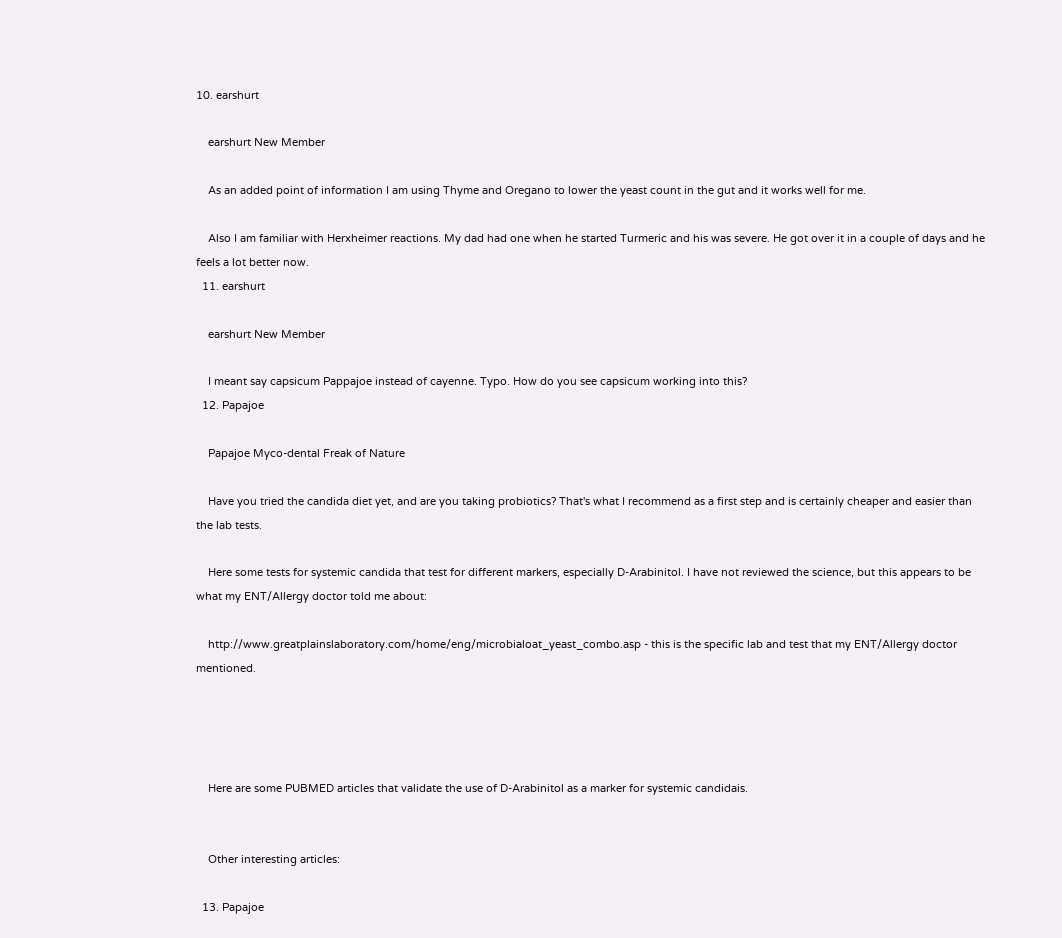10. earshurt

    earshurt New Member

    As an added point of information I am using Thyme and Oregano to lower the yeast count in the gut and it works well for me.

    Also I am familiar with Herxheimer reactions. My dad had one when he started Turmeric and his was severe. He got over it in a couple of days and he feels a lot better now.
  11. earshurt

    earshurt New Member

    I meant say capsicum Pappajoe instead of cayenne. Typo. How do you see capsicum working into this?
  12. Papajoe

    Papajoe Myco-dental Freak of Nature

    Have you tried the candida diet yet, and are you taking probiotics? That's what I recommend as a first step and is certainly cheaper and easier than the lab tests.

    Here some tests for systemic candida that test for different markers, especially D-Arabinitol. I have not reviewed the science, but this appears to be what my ENT/Allergy doctor told me about:

    http://www.greatplainslaboratory.com/home/eng/microbialoat_yeast_combo.asp - this is the specific lab and test that my ENT/Allergy doctor mentioned.




    Here are some PUBMED articles that validate the use of D-Arabinitol as a marker for systemic candidais.


    Other interesting articles:

  13. Papajoe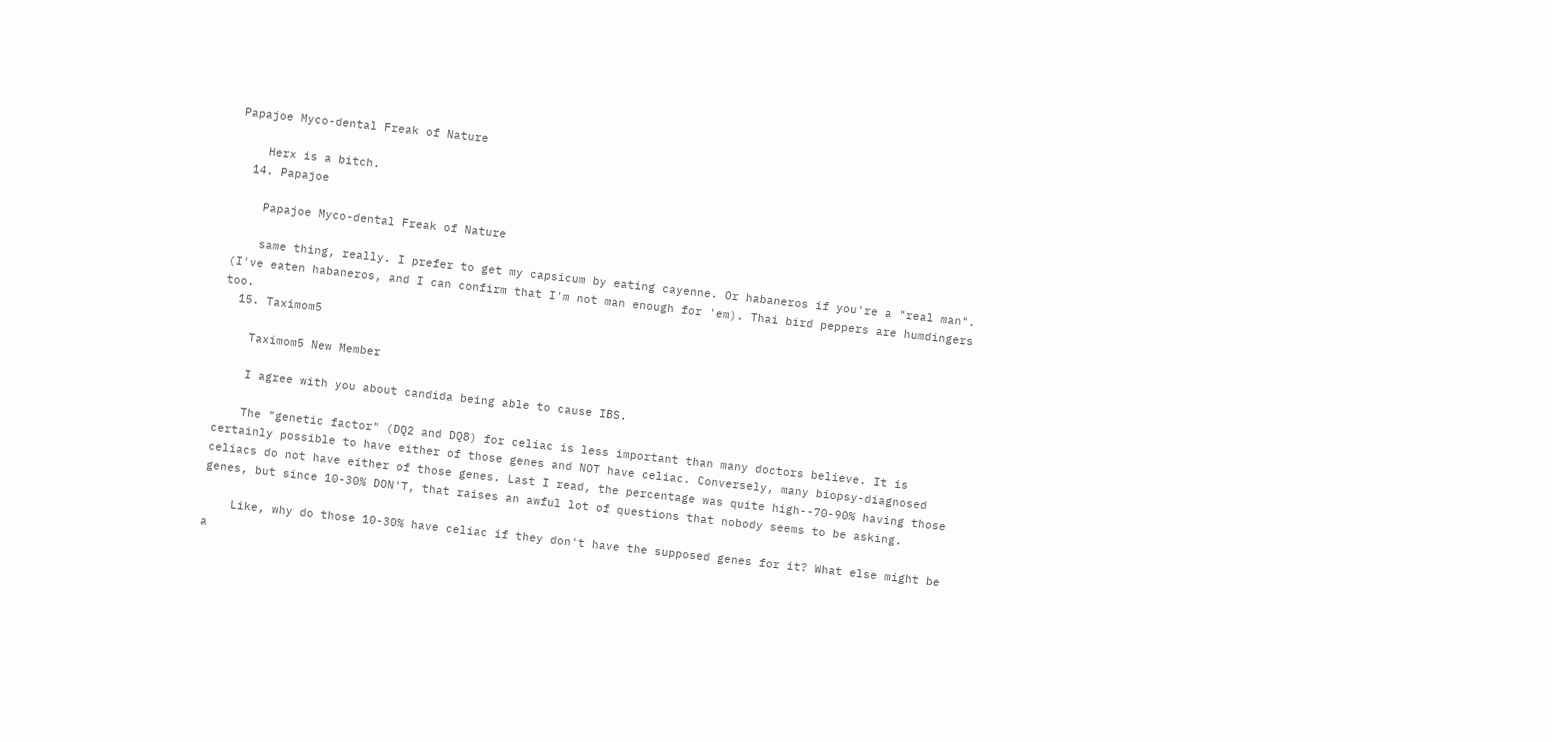Papajoe Myco-dental Freak of Nature

    Herx is a bitch.
  14. Papajoe

    Papajoe Myco-dental Freak of Nature

    same thing, really. I prefer to get my capsicum by eating cayenne. Or habaneros if you're a "real man". (I've eaten habaneros, and I can confirm that I'm not man enough for 'em). Thai bird peppers are humdingers too.
  15. Taximom5

    Taximom5 New Member

    I agree with you about candida being able to cause IBS.

    The "genetic factor" (DQ2 and DQ8) for celiac is less important than many doctors believe. It is certainly possible to have either of those genes and NOT have celiac. Conversely, many biopsy-diagnosed celiacs do not have either of those genes. Last I read, the percentage was quite high--70-90% having those genes, but since 10-30% DON'T, that raises an awful lot of questions that nobody seems to be asking.

    Like, why do those 10-30% have celiac if they don't have the supposed genes for it? What else might be a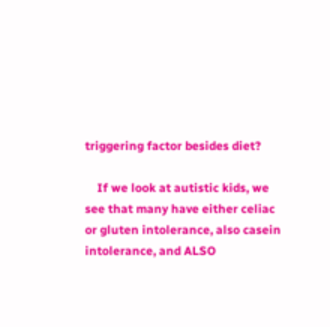triggering factor besides diet?

    If we look at autistic kids, we see that many have either celiac or gluten intolerance, also casein intolerance, and ALSO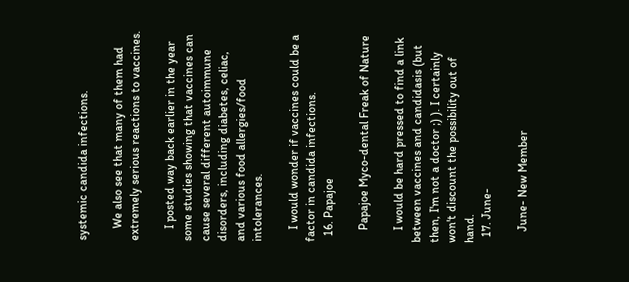systemic candida infections.

    We also see that many of them had extremely serious reactions to vaccines.

    I posted way back earlier in the year some studies showing that vaccines can cause several different autoimmune disorders, including diabetes, celiac, and various food allergies/food intolerances.

    I would wonder if vaccines could be a factor in candida infections.
  16. Papajoe

    Papajoe Myco-dental Freak of Nature

    I would be hard pressed to find a link between vaccines and candidasis (but then, I'm not a doctor ;) ). I certainly won't discount the possibility out of hand.
  17. June-

    June- New Member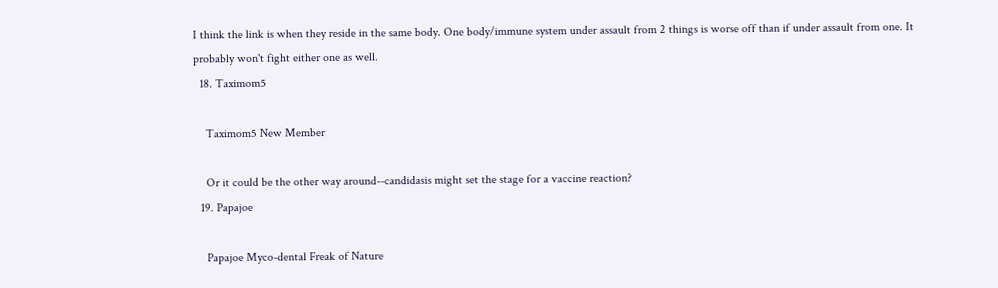I think the link is when they reside in the same body. One body/immune system under assault from 2 things is worse off than if under assault from one. It probably won't fight either one as well.
  18. Taximom5

    Taximom5 New Member

    Or it could be the other way around--candidasis might set the stage for a vaccine reaction?
  19. Papajoe

    Papajoe Myco-dental Freak of Nature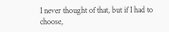I never thought of that, but if I had to choose,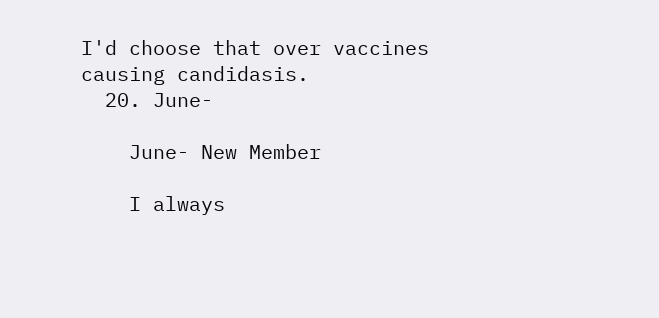I'd choose that over vaccines causing candidasis.
  20. June-

    June- New Member

    I always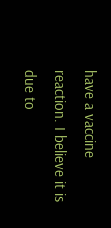have a vaccine reaction. I believe it is due to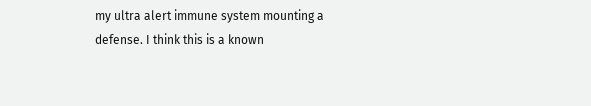my ultra alert immune system mounting a defense. I think this is a known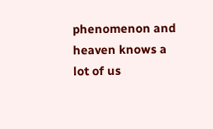phenomenon and heaven knows a lot of us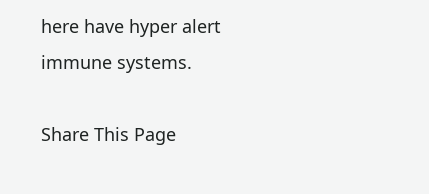here have hyper alert immune systems.

Share This Page